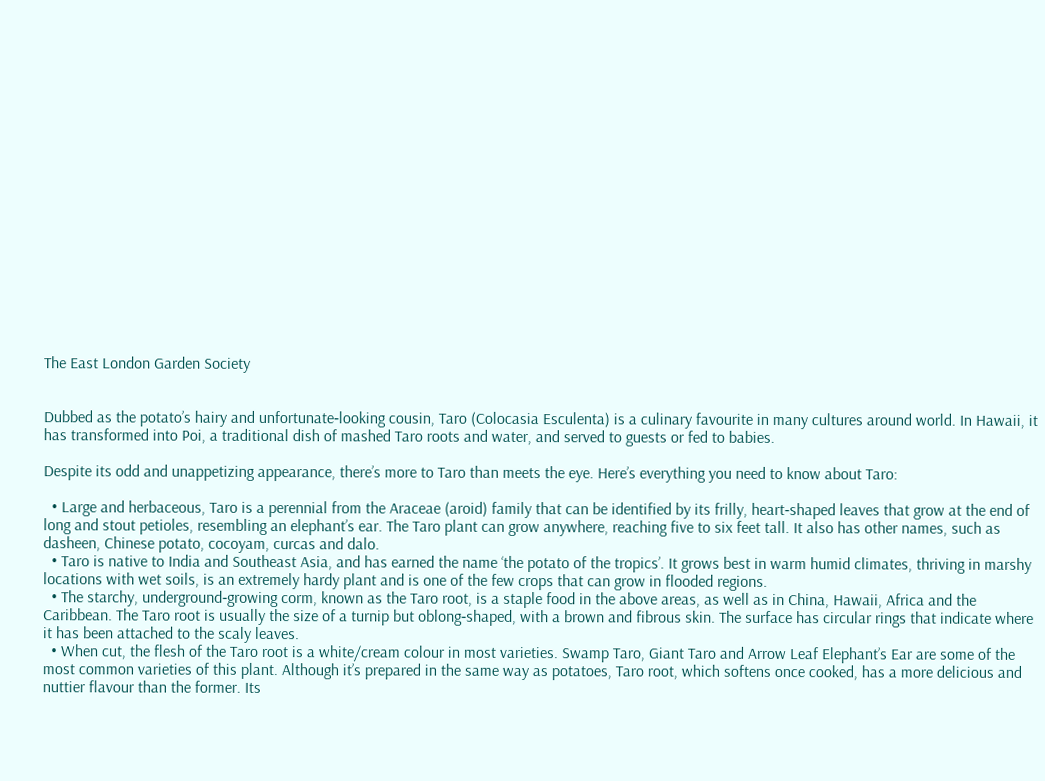The East London Garden Society


Dubbed as the potato’s hairy and unfortunate‐looking cousin, Taro (Colocasia Esculenta) is a culinary favourite in many cultures around world. In Hawaii, it has transformed into Poi, a traditional dish of mashed Taro roots and water, and served to guests or fed to babies.

Despite its odd and unappetizing appearance, there’s more to Taro than meets the eye. Here’s everything you need to know about Taro:

  • Large and herbaceous, Taro is a perennial from the Araceae (aroid) family that can be identified by its frilly, heart‐shaped leaves that grow at the end of long and stout petioles, resembling an elephant’s ear. The Taro plant can grow anywhere, reaching five to six feet tall. It also has other names, such as dasheen, Chinese potato, cocoyam, curcas and dalo.
  • Taro is native to India and Southeast Asia, and has earned the name ‘the potato of the tropics’. It grows best in warm humid climates, thriving in marshy locations with wet soils, is an extremely hardy plant and is one of the few crops that can grow in flooded regions.
  • The starchy, underground‐growing corm, known as the Taro root, is a staple food in the above areas, as well as in China, Hawaii, Africa and the Caribbean. The Taro root is usually the size of a turnip but oblong‐shaped, with a brown and fibrous skin. The surface has circular rings that indicate where it has been attached to the scaly leaves.
  • When cut, the flesh of the Taro root is a white/cream colour in most varieties. Swamp Taro, Giant Taro and Arrow Leaf Elephant’s Ear are some of the most common varieties of this plant. Although it’s prepared in the same way as potatoes, Taro root, which softens once cooked, has a more delicious and nuttier flavour than the former. Its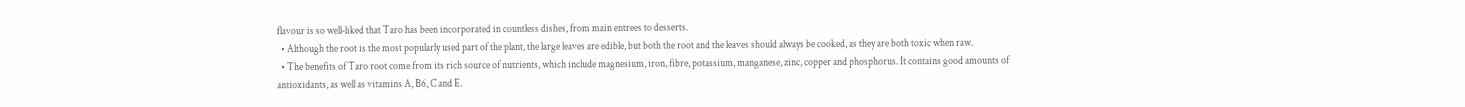flavour is so well‐liked that Taro has been incorporated in countless dishes, from main entrees to desserts.
  • Although the root is the most popularly used part of the plant, the large leaves are edible, but both the root and the leaves should always be cooked, as they are both toxic when raw.
  • The benefits of Taro root come from its rich source of nutrients, which include magnesium, iron, fibre, potassium, manganese, zinc, copper and phosphorus. It contains good amounts of antioxidants, as well as vitamins A, B6, C and E.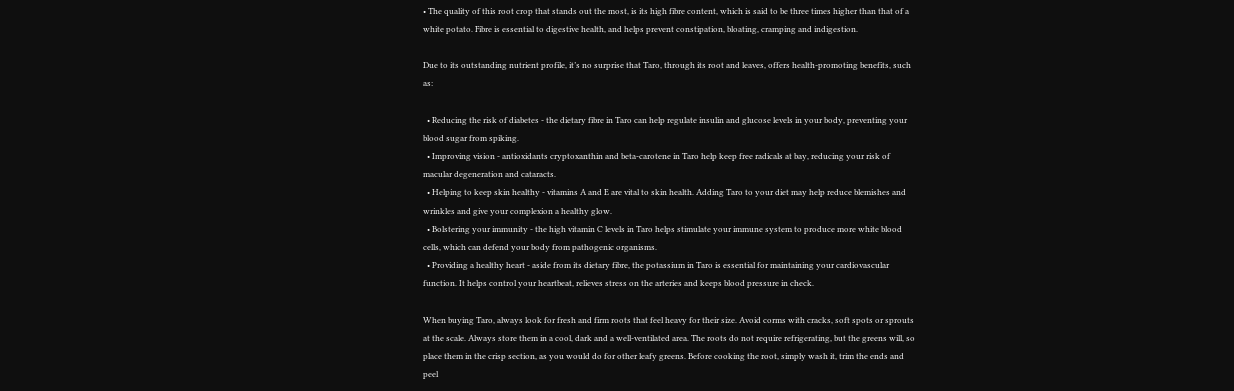• The quality of this root crop that stands out the most, is its high fibre content, which is said to be three times higher than that of a white potato. Fibre is essential to digestive health, and helps prevent constipation, bloating, cramping and indigestion.

Due to its outstanding nutrient profile, it’s no surprise that Taro, through its root and leaves, offers health‐promoting benefits, such as:

  • Reducing the risk of diabetes ‐ the dietary fibre in Taro can help regulate insulin and glucose levels in your body, preventing your blood sugar from spiking.
  • Improving vision ‐ antioxidants cryptoxanthin and beta‐carotene in Taro help keep free radicals at bay, reducing your risk of macular degeneration and cataracts.
  • Helping to keep skin healthy ‐ vitamins A and E are vital to skin health. Adding Taro to your diet may help reduce blemishes and wrinkles and give your complexion a healthy glow.
  • Bolstering your immunity ‐ the high vitamin C levels in Taro helps stimulate your immune system to produce more white blood cells, which can defend your body from pathogenic organisms.
  • Providing a healthy heart ‐ aside from its dietary fibre, the potassium in Taro is essential for maintaining your cardiovascular function. It helps control your heartbeat, relieves stress on the arteries and keeps blood pressure in check.

When buying Taro, always look for fresh and firm roots that feel heavy for their size. Avoid corms with cracks, soft spots or sprouts at the scale. Always store them in a cool, dark and a well‐ventilated area. The roots do not require refrigerating, but the greens will, so place them in the crisp section, as you would do for other leafy greens. Before cooking the root, simply wash it, trim the ends and peel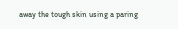away the tough skin using a paring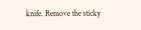knife. Remove the sticky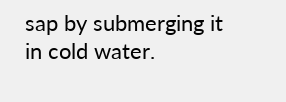sap by submerging it in cold water.